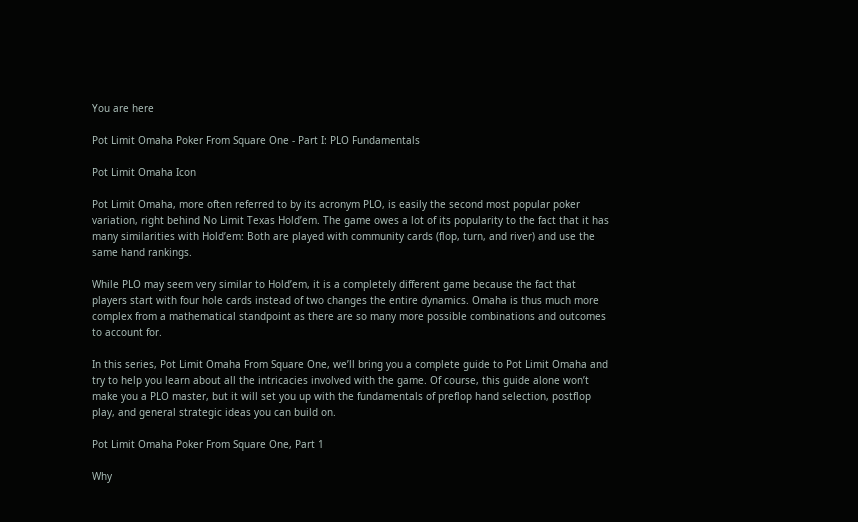You are here

Pot Limit Omaha Poker From Square One - Part I: PLO Fundamentals

Pot Limit Omaha Icon

Pot Limit Omaha, more often referred to by its acronym PLO, is easily the second most popular poker variation, right behind No Limit Texas Hold’em. The game owes a lot of its popularity to the fact that it has many similarities with Hold’em: Both are played with community cards (flop, turn, and river) and use the same hand rankings.

While PLO may seem very similar to Hold’em, it is a completely different game because the fact that players start with four hole cards instead of two changes the entire dynamics. Omaha is thus much more complex from a mathematical standpoint as there are so many more possible combinations and outcomes to account for.

In this series, Pot Limit Omaha From Square One, we’ll bring you a complete guide to Pot Limit Omaha and try to help you learn about all the intricacies involved with the game. Of course, this guide alone won’t make you a PLO master, but it will set you up with the fundamentals of preflop hand selection, postflop play, and general strategic ideas you can build on.

Pot Limit Omaha Poker From Square One, Part 1

Why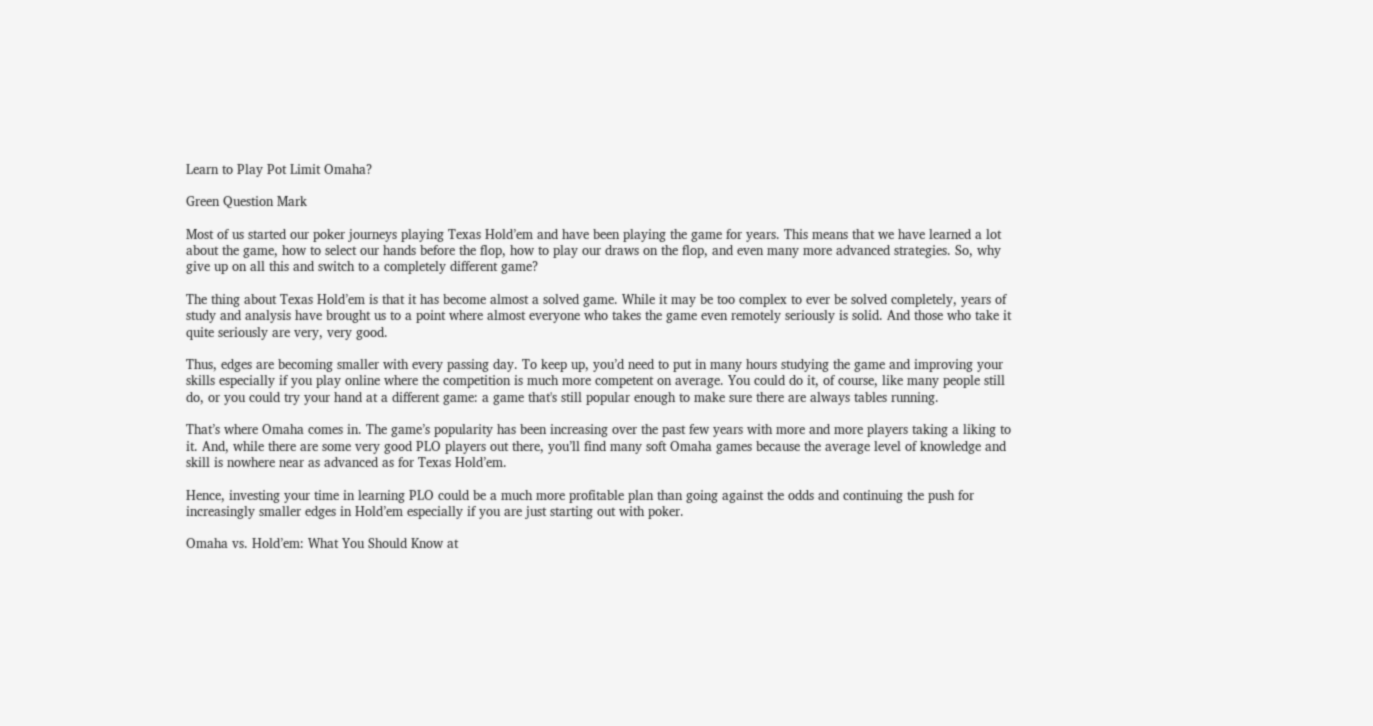Learn to Play Pot Limit Omaha?

Green Question Mark

Most of us started our poker journeys playing Texas Hold’em and have been playing the game for years. This means that we have learned a lot about the game, how to select our hands before the flop, how to play our draws on the flop, and even many more advanced strategies. So, why give up on all this and switch to a completely different game?

The thing about Texas Hold’em is that it has become almost a solved game. While it may be too complex to ever be solved completely, years of study and analysis have brought us to a point where almost everyone who takes the game even remotely seriously is solid. And those who take it quite seriously are very, very good.

Thus, edges are becoming smaller with every passing day. To keep up, you’d need to put in many hours studying the game and improving your skills especially if you play online where the competition is much more competent on average. You could do it, of course, like many people still do, or you could try your hand at a different game: a game that's still popular enough to make sure there are always tables running.

That’s where Omaha comes in. The game’s popularity has been increasing over the past few years with more and more players taking a liking to it. And, while there are some very good PLO players out there, you’ll find many soft Omaha games because the average level of knowledge and skill is nowhere near as advanced as for Texas Hold’em.

Hence, investing your time in learning PLO could be a much more profitable plan than going against the odds and continuing the push for increasingly smaller edges in Hold’em especially if you are just starting out with poker.

Omaha vs. Hold’em: What You Should Know at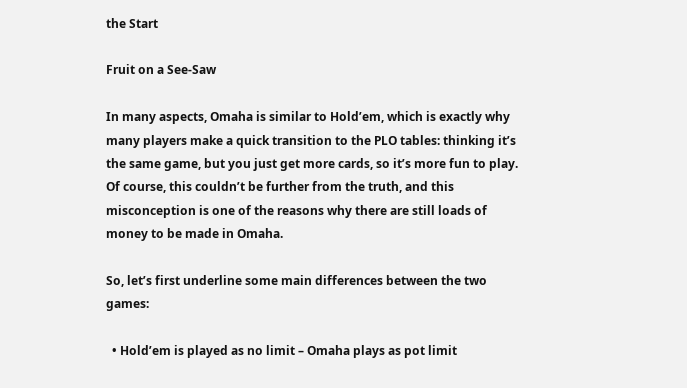the Start

Fruit on a See-Saw

In many aspects, Omaha is similar to Hold’em, which is exactly why many players make a quick transition to the PLO tables: thinking it’s the same game, but you just get more cards, so it’s more fun to play. Of course, this couldn’t be further from the truth, and this misconception is one of the reasons why there are still loads of money to be made in Omaha.

So, let’s first underline some main differences between the two games:

  • Hold’em is played as no limit – Omaha plays as pot limit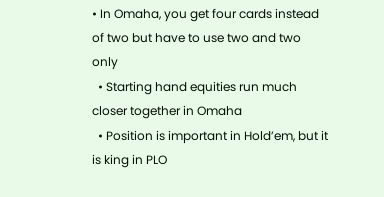• In Omaha, you get four cards instead of two but have to use two and two only
  • Starting hand equities run much closer together in Omaha
  • Position is important in Hold’em, but it is king in PLO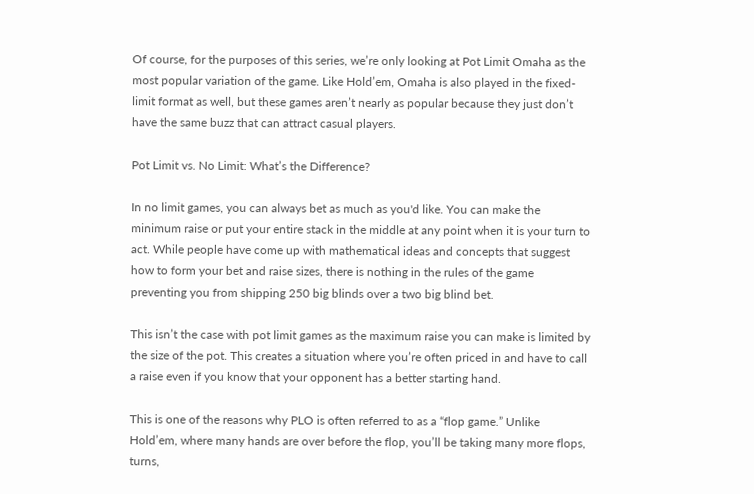Of course, for the purposes of this series, we’re only looking at Pot Limit Omaha as the most popular variation of the game. Like Hold’em, Omaha is also played in the fixed-limit format as well, but these games aren’t nearly as popular because they just don’t have the same buzz that can attract casual players.

Pot Limit vs. No Limit: What’s the Difference?

In no limit games, you can always bet as much as you'd like. You can make the minimum raise or put your entire stack in the middle at any point when it is your turn to act. While people have come up with mathematical ideas and concepts that suggest how to form your bet and raise sizes, there is nothing in the rules of the game preventing you from shipping 250 big blinds over a two big blind bet.

This isn’t the case with pot limit games as the maximum raise you can make is limited by the size of the pot. This creates a situation where you’re often priced in and have to call a raise even if you know that your opponent has a better starting hand.

This is one of the reasons why PLO is often referred to as a “flop game.” Unlike Hold’em, where many hands are over before the flop, you’ll be taking many more flops, turns,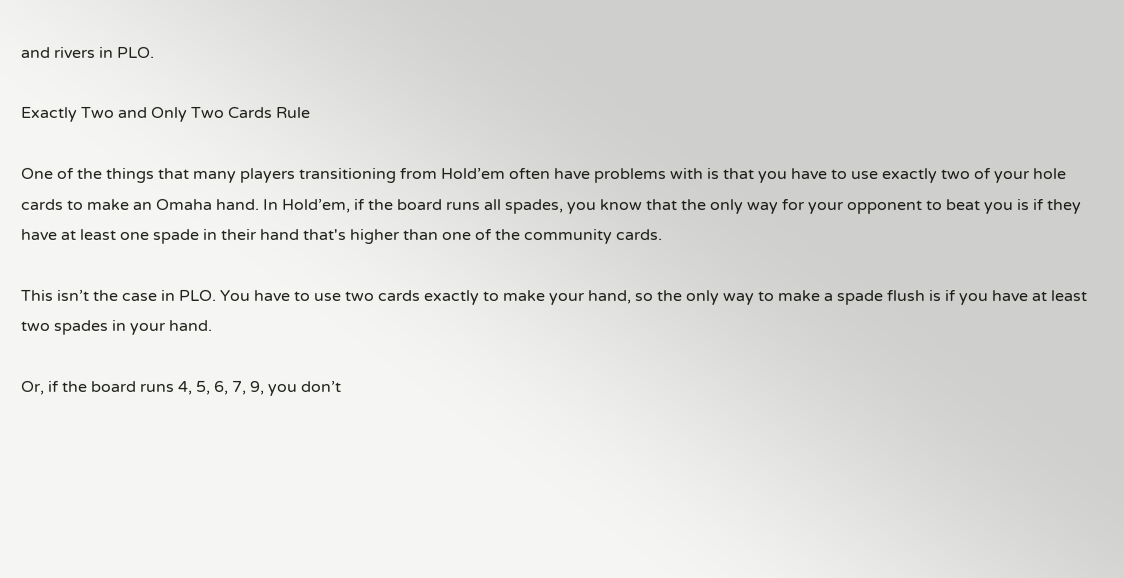and rivers in PLO.

Exactly Two and Only Two Cards Rule

One of the things that many players transitioning from Hold’em often have problems with is that you have to use exactly two of your hole cards to make an Omaha hand. In Hold’em, if the board runs all spades, you know that the only way for your opponent to beat you is if they have at least one spade in their hand that's higher than one of the community cards.

This isn’t the case in PLO. You have to use two cards exactly to make your hand, so the only way to make a spade flush is if you have at least two spades in your hand.

Or, if the board runs 4, 5, 6, 7, 9, you don’t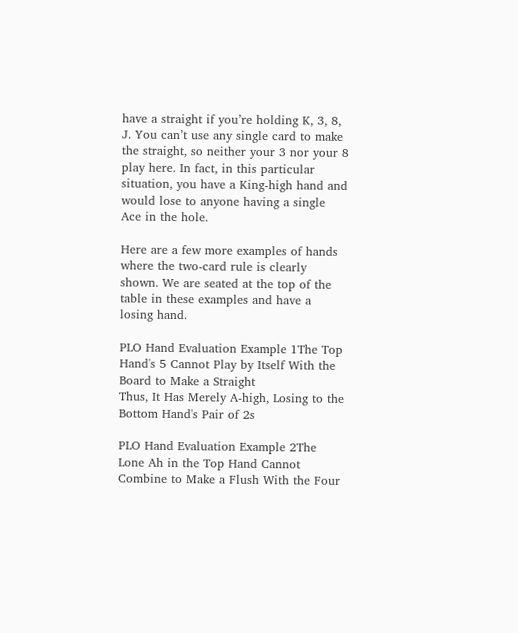have a straight if you’re holding K, 3, 8, J. You can’t use any single card to make the straight, so neither your 3 nor your 8 play here. In fact, in this particular situation, you have a King-high hand and would lose to anyone having a single Ace in the hole.

Here are a few more examples of hands where the two-card rule is clearly shown. We are seated at the top of the table in these examples and have a losing hand.

PLO Hand Evaluation Example 1The Top Hand's 5 Cannot Play by Itself With the Board to Make a Straight
Thus, It Has Merely A-high, Losing to the Bottom Hand's Pair of 2s

PLO Hand Evaluation Example 2The Lone Ah in the Top Hand Cannot Combine to Make a Flush With the Four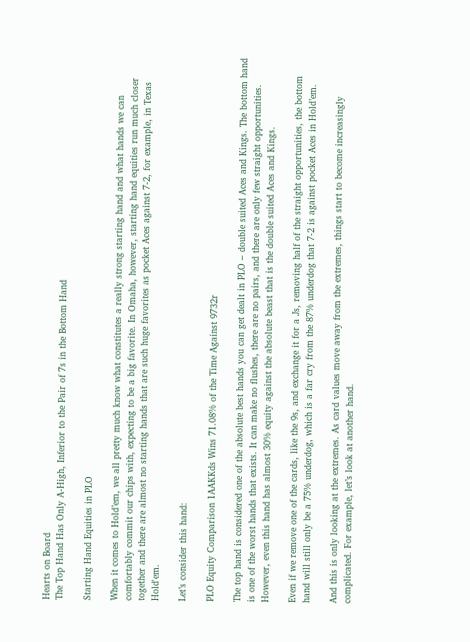Hearts on Board
The Top Hand Has Only A-High, Inferior to the Pair of 7s in the Bottom Hand

Starting Hand Equities in PLO

When it comes to Hold’em, we all pretty much know what constitutes a really strong starting hand and what hands we can comfortably commit our chips with, expecting to be a big favorite. In Omaha, however, starting hand equities run much closer together and there are almost no starting hands that are such huge favorites as pocket Aces against 7-2, for example, in Texas Hold'em.

Let’s consider this hand:

PLO Equity Comparison 1AAKKds Wins 71.08% of the Time Against 9732r

The top hand is considered one of the absolute best hands you can get dealt in PLO – double suited Aces and Kings. The bottom hand is one of the worst hands that exists. It can make no flushes, there are no pairs, and there are only few straight opportunities. However, even this hand has almost 30% equity against the absolute beast that is the double suited Aces and Kings.

Even if we remove one of the cards, like the 9s, and exchange it for a Js, removing half of the straight opportunities, the bottom hand will still only be a 75% underdog, which is a far cry from the 87% underdog that 7-2 is against pocket Aces in Hold’em.

And this is only looking at the extremes. As card values move away from the extremes, things start to become increasingly complicated. For example, let’s look at another hand.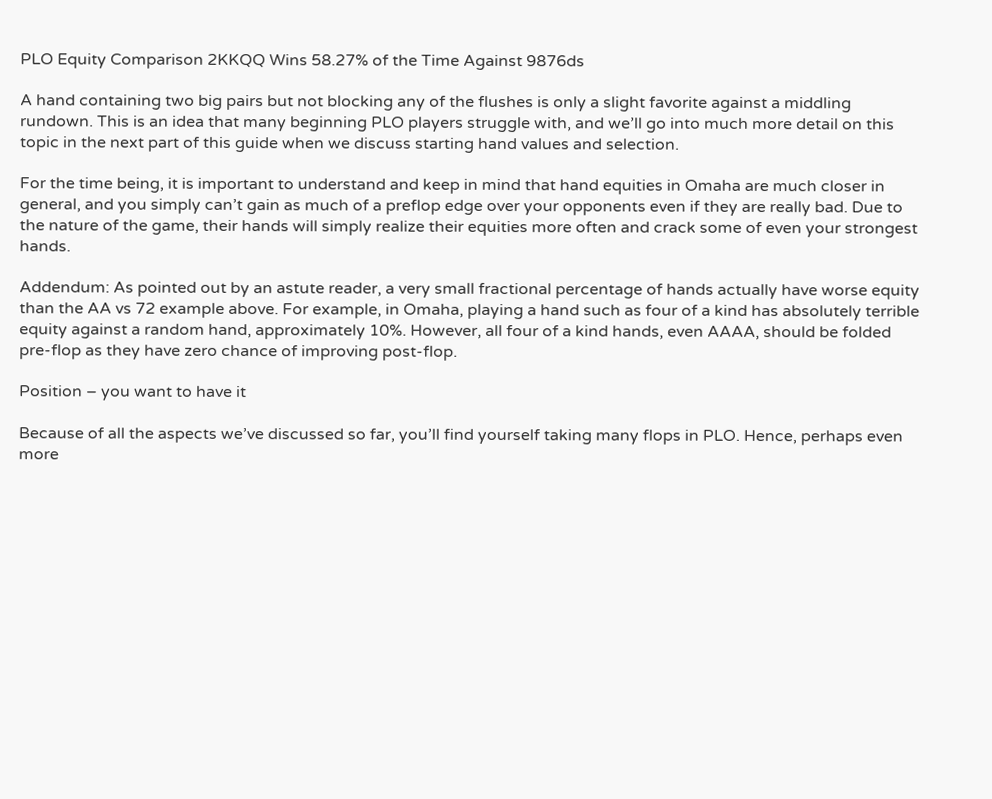PLO Equity Comparison 2KKQQ Wins 58.27% of the Time Against 9876ds

A hand containing two big pairs but not blocking any of the flushes is only a slight favorite against a middling rundown. This is an idea that many beginning PLO players struggle with, and we’ll go into much more detail on this topic in the next part of this guide when we discuss starting hand values and selection.

For the time being, it is important to understand and keep in mind that hand equities in Omaha are much closer in general, and you simply can’t gain as much of a preflop edge over your opponents even if they are really bad. Due to the nature of the game, their hands will simply realize their equities more often and crack some of even your strongest hands.

Addendum: As pointed out by an astute reader, a very small fractional percentage of hands actually have worse equity than the AA vs 72 example above. For example, in Omaha, playing a hand such as four of a kind has absolutely terrible equity against a random hand, approximately 10%. However, all four of a kind hands, even AAAA, should be folded pre-flop as they have zero chance of improving post-flop.

Position – you want to have it

Because of all the aspects we’ve discussed so far, you’ll find yourself taking many flops in PLO. Hence, perhaps even more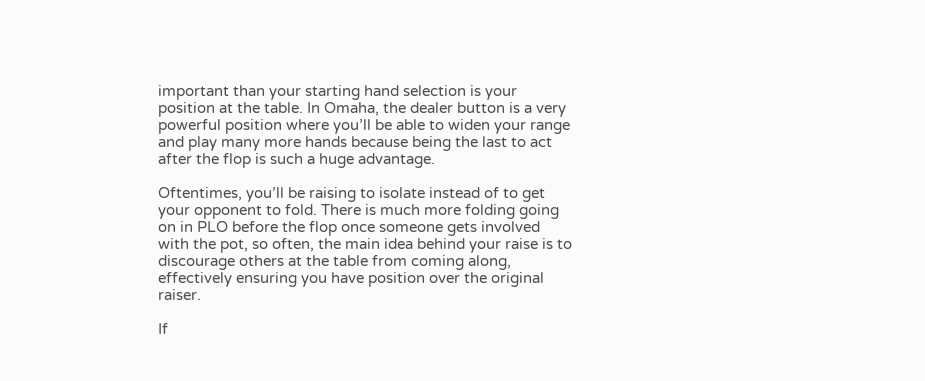important than your starting hand selection is your position at the table. In Omaha, the dealer button is a very powerful position where you’ll be able to widen your range and play many more hands because being the last to act after the flop is such a huge advantage.

Oftentimes, you’ll be raising to isolate instead of to get your opponent to fold. There is much more folding going on in PLO before the flop once someone gets involved with the pot, so often, the main idea behind your raise is to discourage others at the table from coming along, effectively ensuring you have position over the original raiser.

If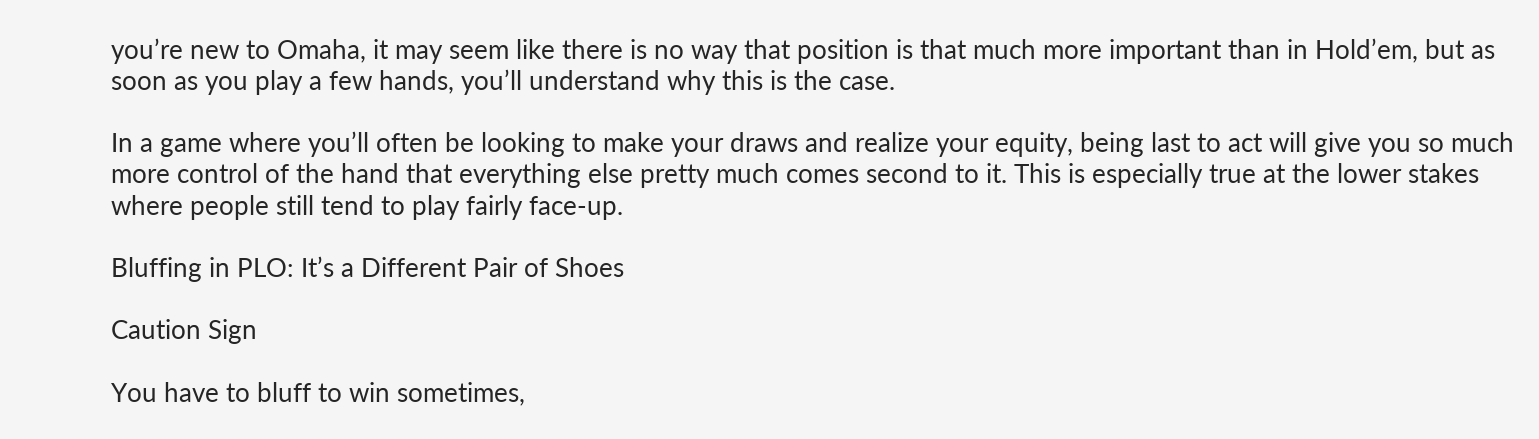you’re new to Omaha, it may seem like there is no way that position is that much more important than in Hold’em, but as soon as you play a few hands, you’ll understand why this is the case.

In a game where you’ll often be looking to make your draws and realize your equity, being last to act will give you so much more control of the hand that everything else pretty much comes second to it. This is especially true at the lower stakes where people still tend to play fairly face-up.

Bluffing in PLO: It’s a Different Pair of Shoes

Caution Sign

You have to bluff to win sometimes,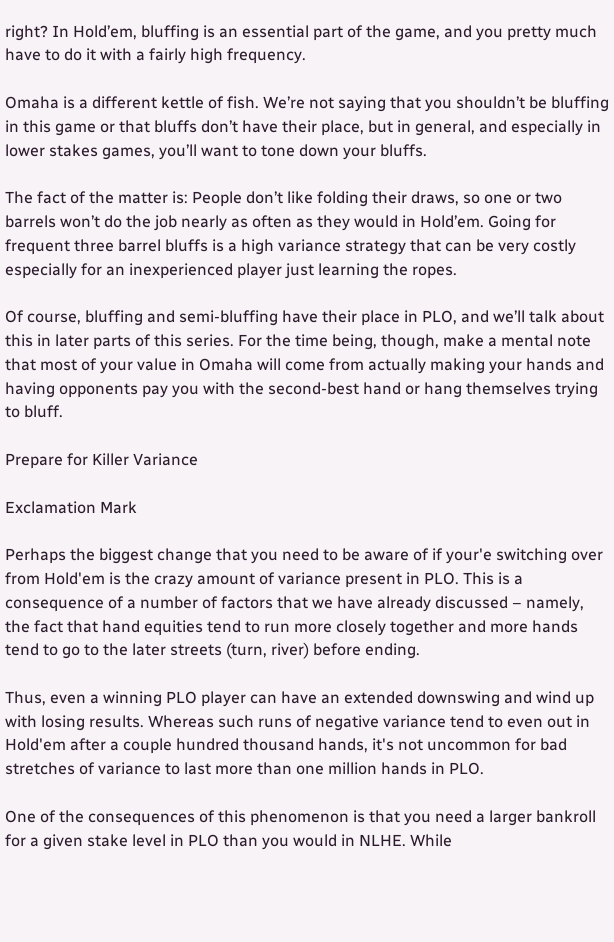right? In Hold’em, bluffing is an essential part of the game, and you pretty much have to do it with a fairly high frequency.

Omaha is a different kettle of fish. We’re not saying that you shouldn’t be bluffing in this game or that bluffs don’t have their place, but in general, and especially in lower stakes games, you’ll want to tone down your bluffs.

The fact of the matter is: People don’t like folding their draws, so one or two barrels won’t do the job nearly as often as they would in Hold’em. Going for frequent three barrel bluffs is a high variance strategy that can be very costly especially for an inexperienced player just learning the ropes.

Of course, bluffing and semi-bluffing have their place in PLO, and we’ll talk about this in later parts of this series. For the time being, though, make a mental note that most of your value in Omaha will come from actually making your hands and having opponents pay you with the second-best hand or hang themselves trying to bluff.

Prepare for Killer Variance

Exclamation Mark

Perhaps the biggest change that you need to be aware of if your'e switching over from Hold'em is the crazy amount of variance present in PLO. This is a consequence of a number of factors that we have already discussed – namely, the fact that hand equities tend to run more closely together and more hands tend to go to the later streets (turn, river) before ending.

Thus, even a winning PLO player can have an extended downswing and wind up with losing results. Whereas such runs of negative variance tend to even out in Hold'em after a couple hundred thousand hands, it's not uncommon for bad stretches of variance to last more than one million hands in PLO.

One of the consequences of this phenomenon is that you need a larger bankroll for a given stake level in PLO than you would in NLHE. While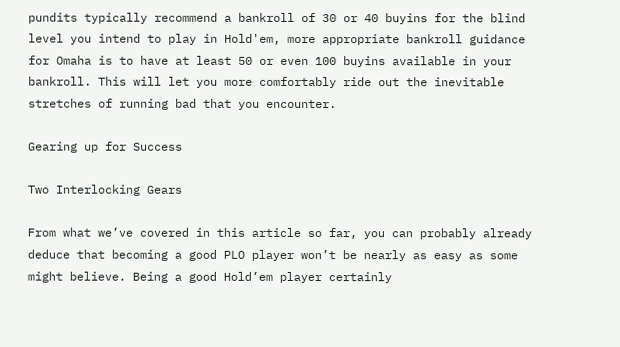pundits typically recommend a bankroll of 30 or 40 buyins for the blind level you intend to play in Hold'em, more appropriate bankroll guidance for Omaha is to have at least 50 or even 100 buyins available in your bankroll. This will let you more comfortably ride out the inevitable stretches of running bad that you encounter.

Gearing up for Success

Two Interlocking Gears

From what we’ve covered in this article so far, you can probably already deduce that becoming a good PLO player won’t be nearly as easy as some might believe. Being a good Hold’em player certainly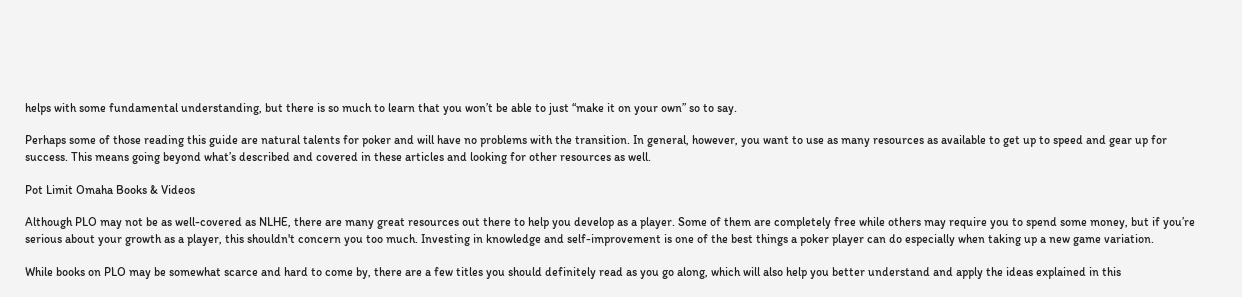helps with some fundamental understanding, but there is so much to learn that you won’t be able to just “make it on your own” so to say.

Perhaps some of those reading this guide are natural talents for poker and will have no problems with the transition. In general, however, you want to use as many resources as available to get up to speed and gear up for success. This means going beyond what’s described and covered in these articles and looking for other resources as well.

Pot Limit Omaha Books & Videos

Although PLO may not be as well-covered as NLHE, there are many great resources out there to help you develop as a player. Some of them are completely free while others may require you to spend some money, but if you’re serious about your growth as a player, this shouldn't concern you too much. Investing in knowledge and self-improvement is one of the best things a poker player can do especially when taking up a new game variation.

While books on PLO may be somewhat scarce and hard to come by, there are a few titles you should definitely read as you go along, which will also help you better understand and apply the ideas explained in this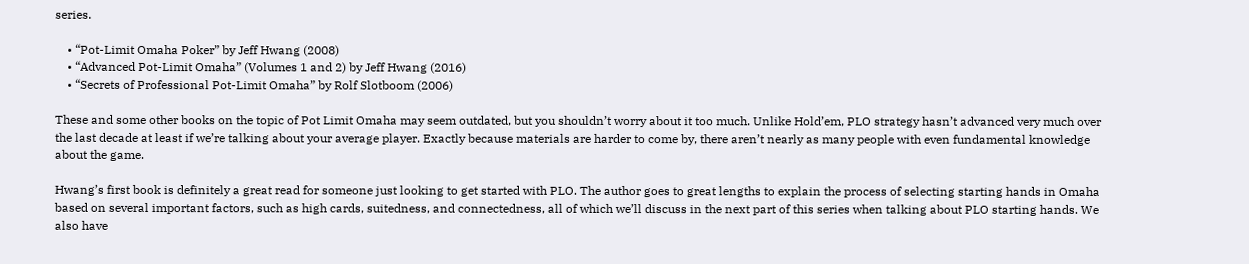series.

    • “Pot-Limit Omaha Poker” by Jeff Hwang (2008)
    • “Advanced Pot-Limit Omaha” (Volumes 1 and 2) by Jeff Hwang (2016)
    • “Secrets of Professional Pot-Limit Omaha” by Rolf Slotboom (2006)

These and some other books on the topic of Pot Limit Omaha may seem outdated, but you shouldn’t worry about it too much. Unlike Hold’em, PLO strategy hasn’t advanced very much over the last decade at least if we’re talking about your average player. Exactly because materials are harder to come by, there aren’t nearly as many people with even fundamental knowledge about the game.

Hwang’s first book is definitely a great read for someone just looking to get started with PLO. The author goes to great lengths to explain the process of selecting starting hands in Omaha based on several important factors, such as high cards, suitedness, and connectedness, all of which we’ll discuss in the next part of this series when talking about PLO starting hands. We also have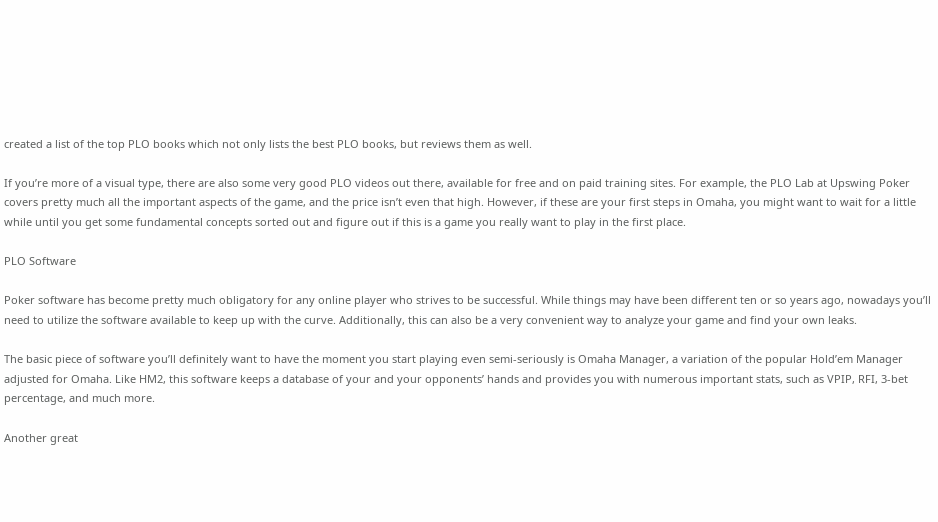created a list of the top PLO books which not only lists the best PLO books, but reviews them as well.

If you’re more of a visual type, there are also some very good PLO videos out there, available for free and on paid training sites. For example, the PLO Lab at Upswing Poker covers pretty much all the important aspects of the game, and the price isn’t even that high. However, if these are your first steps in Omaha, you might want to wait for a little while until you get some fundamental concepts sorted out and figure out if this is a game you really want to play in the first place.

PLO Software

Poker software has become pretty much obligatory for any online player who strives to be successful. While things may have been different ten or so years ago, nowadays you’ll need to utilize the software available to keep up with the curve. Additionally, this can also be a very convenient way to analyze your game and find your own leaks.

The basic piece of software you’ll definitely want to have the moment you start playing even semi-seriously is Omaha Manager, a variation of the popular Hold’em Manager adjusted for Omaha. Like HM2, this software keeps a database of your and your opponents’ hands and provides you with numerous important stats, such as VPIP, RFI, 3-bet percentage, and much more.

Another great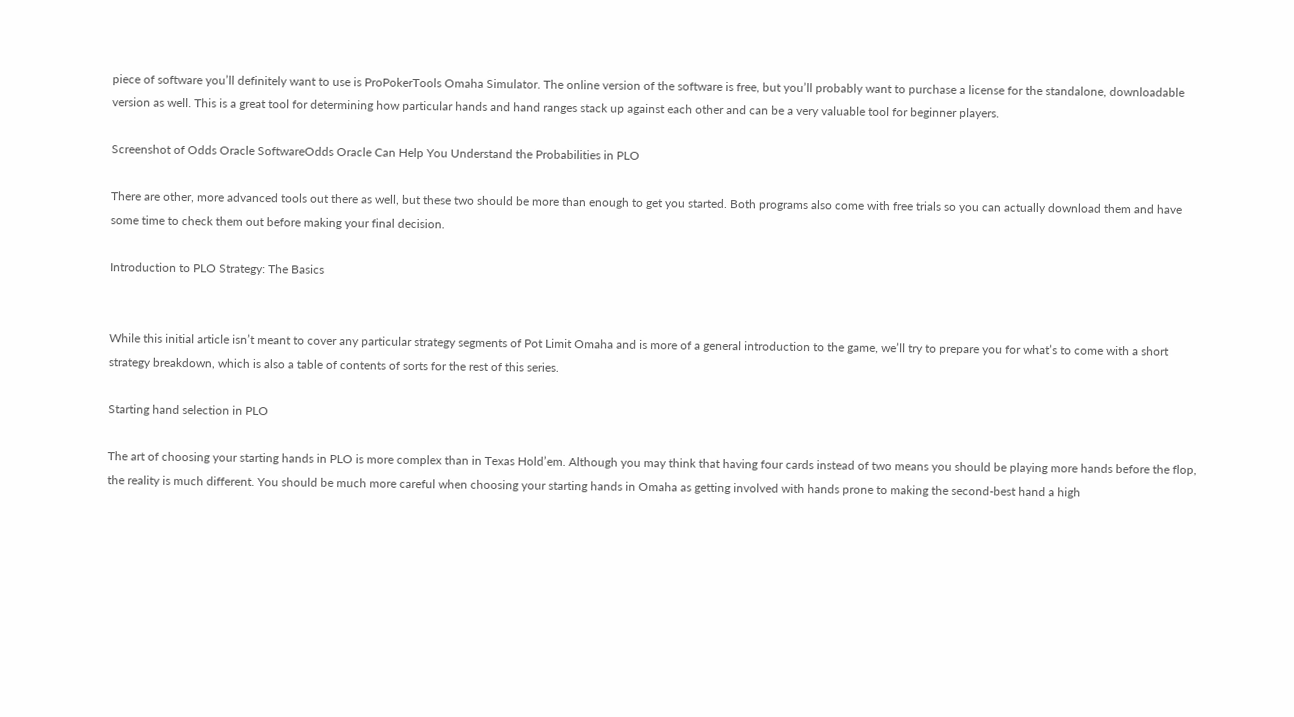piece of software you’ll definitely want to use is ProPokerTools Omaha Simulator. The online version of the software is free, but you’ll probably want to purchase a license for the standalone, downloadable version as well. This is a great tool for determining how particular hands and hand ranges stack up against each other and can be a very valuable tool for beginner players.

Screenshot of Odds Oracle SoftwareOdds Oracle Can Help You Understand the Probabilities in PLO

There are other, more advanced tools out there as well, but these two should be more than enough to get you started. Both programs also come with free trials so you can actually download them and have some time to check them out before making your final decision.

Introduction to PLO Strategy: The Basics


While this initial article isn’t meant to cover any particular strategy segments of Pot Limit Omaha and is more of a general introduction to the game, we’ll try to prepare you for what’s to come with a short strategy breakdown, which is also a table of contents of sorts for the rest of this series.

Starting hand selection in PLO

The art of choosing your starting hands in PLO is more complex than in Texas Hold’em. Although you may think that having four cards instead of two means you should be playing more hands before the flop, the reality is much different. You should be much more careful when choosing your starting hands in Omaha as getting involved with hands prone to making the second-best hand a high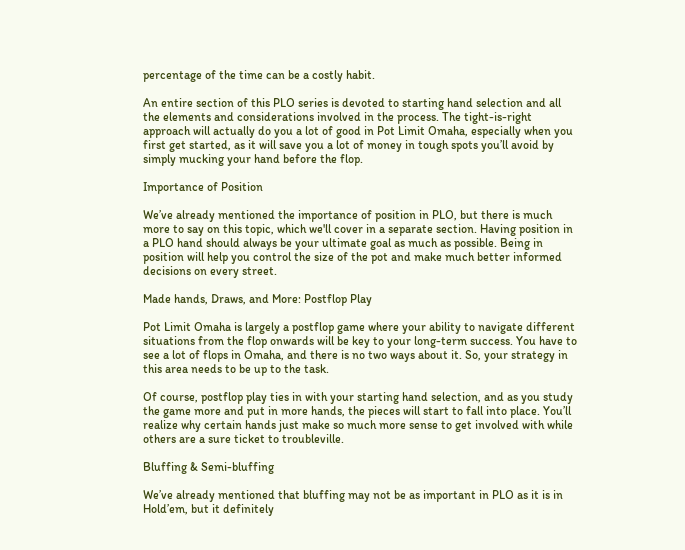percentage of the time can be a costly habit.

An entire section of this PLO series is devoted to starting hand selection and all the elements and considerations involved in the process. The tight-is-right approach will actually do you a lot of good in Pot Limit Omaha, especially when you first get started, as it will save you a lot of money in tough spots you’ll avoid by simply mucking your hand before the flop.

Importance of Position

We’ve already mentioned the importance of position in PLO, but there is much more to say on this topic, which we'll cover in a separate section. Having position in a PLO hand should always be your ultimate goal as much as possible. Being in position will help you control the size of the pot and make much better informed decisions on every street.

Made hands, Draws, and More: Postflop Play

Pot Limit Omaha is largely a postflop game where your ability to navigate different situations from the flop onwards will be key to your long-term success. You have to see a lot of flops in Omaha, and there is no two ways about it. So, your strategy in this area needs to be up to the task.

Of course, postflop play ties in with your starting hand selection, and as you study the game more and put in more hands, the pieces will start to fall into place. You’ll realize why certain hands just make so much more sense to get involved with while others are a sure ticket to troubleville.

Bluffing & Semi-bluffing

We’ve already mentioned that bluffing may not be as important in PLO as it is in Hold’em, but it definitely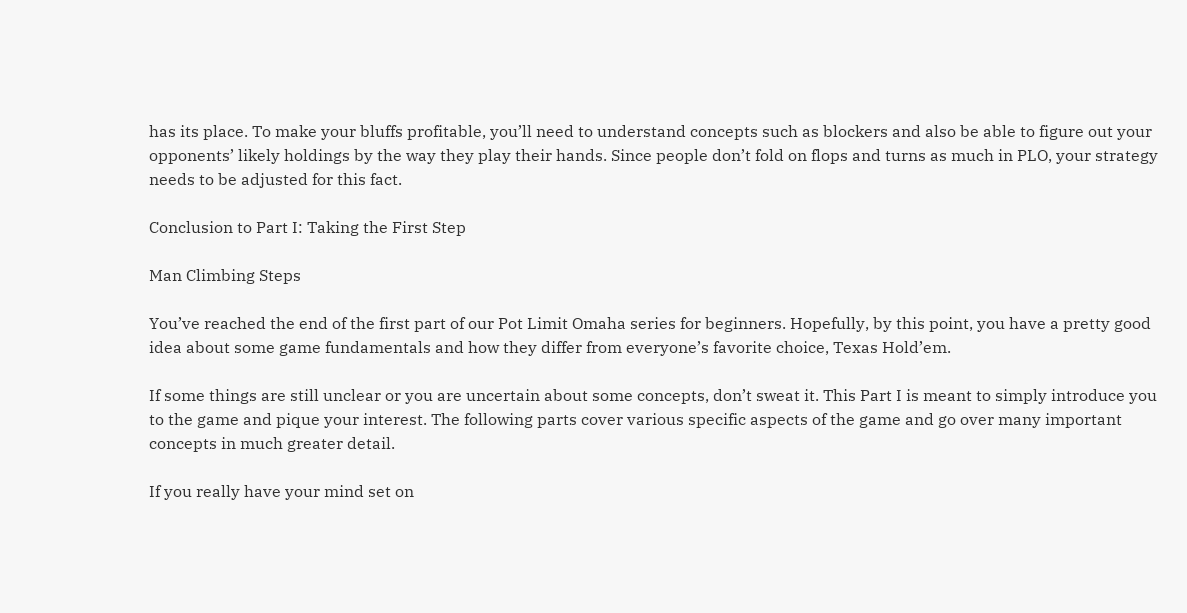has its place. To make your bluffs profitable, you’ll need to understand concepts such as blockers and also be able to figure out your opponents’ likely holdings by the way they play their hands. Since people don’t fold on flops and turns as much in PLO, your strategy needs to be adjusted for this fact.

Conclusion to Part I: Taking the First Step

Man Climbing Steps

You’ve reached the end of the first part of our Pot Limit Omaha series for beginners. Hopefully, by this point, you have a pretty good idea about some game fundamentals and how they differ from everyone’s favorite choice, Texas Hold’em.

If some things are still unclear or you are uncertain about some concepts, don’t sweat it. This Part I is meant to simply introduce you to the game and pique your interest. The following parts cover various specific aspects of the game and go over many important concepts in much greater detail.

If you really have your mind set on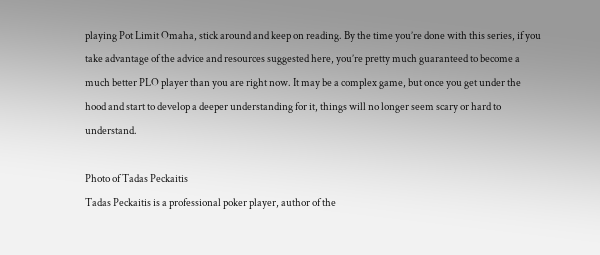playing Pot Limit Omaha, stick around and keep on reading. By the time you’re done with this series, if you take advantage of the advice and resources suggested here, you’re pretty much guaranteed to become a much better PLO player than you are right now. It may be a complex game, but once you get under the hood and start to develop a deeper understanding for it, things will no longer seem scary or hard to understand.

Photo of Tadas Peckaitis
Tadas Peckaitis is a professional poker player, author of the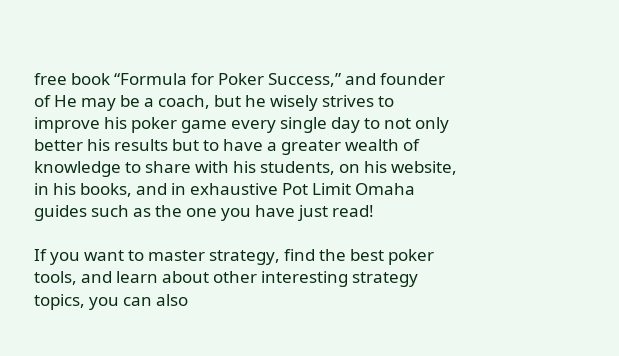free book “Formula for Poker Success,” and founder of He may be a coach, but he wisely strives to improve his poker game every single day to not only better his results but to have a greater wealth of knowledge to share with his students, on his website, in his books, and in exhaustive Pot Limit Omaha guides such as the one you have just read!

If you want to master strategy, find the best poker tools, and learn about other interesting strategy topics, you can also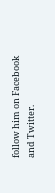follow him on Facebook and Twitter.